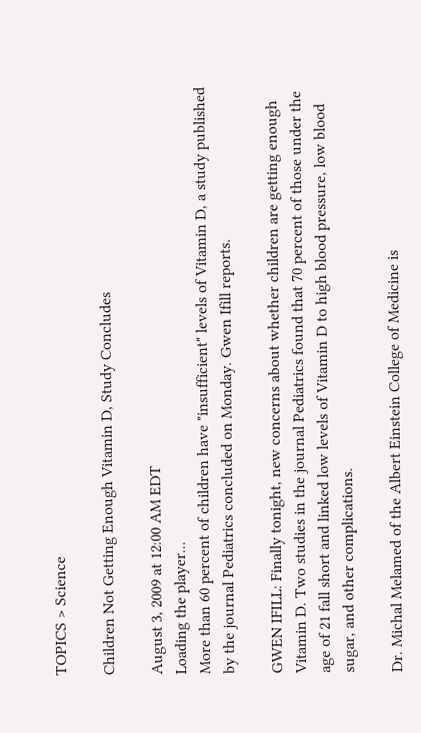TOPICS > Science

Children Not Getting Enough Vitamin D, Study Concludes

August 3, 2009 at 12:00 AM EDT
Loading the player...
More than 60 percent of children have "insufficient" levels of Vitamin D, a study published by the journal Pediatrics concluded on Monday. Gwen Ifill reports.

GWEN IFILL: Finally tonight, new concerns about whether children are getting enough Vitamin D. Two studies in the journal Pediatrics found that 70 percent of those under the age of 21 fall short and linked low levels of Vitamin D to high blood pressure, low blood sugar, and other complications.

Dr. Michal Melamed of the Albert Einstein College of Medicine is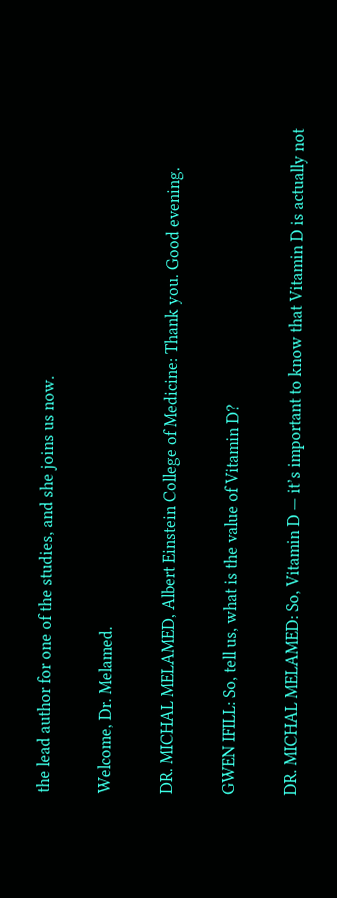the lead author for one of the studies, and she joins us now.

Welcome, Dr. Melamed.

DR. MICHAL MELAMED, Albert Einstein College of Medicine: Thank you. Good evening.

GWEN IFILL: So, tell us, what is the value of Vitamin D?

DR. MICHAL MELAMED: So, Vitamin D — it’s important to know that Vitamin D is actually not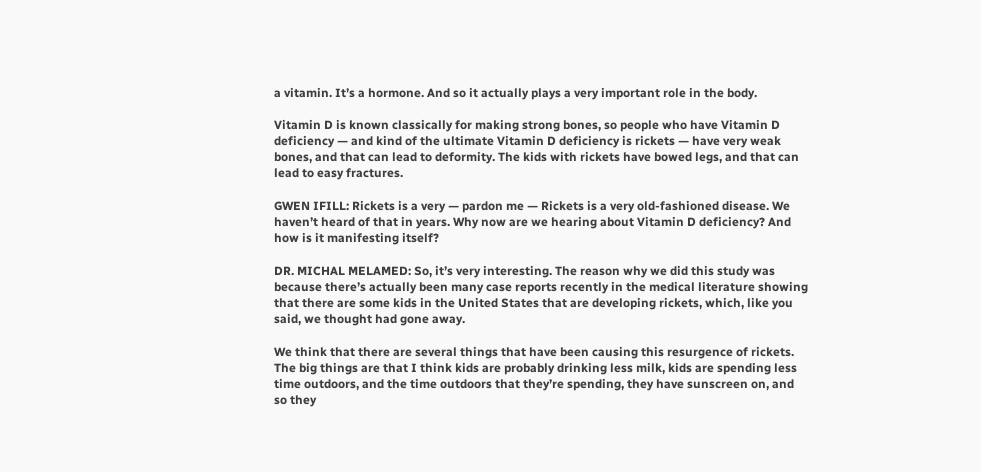a vitamin. It’s a hormone. And so it actually plays a very important role in the body.

Vitamin D is known classically for making strong bones, so people who have Vitamin D deficiency — and kind of the ultimate Vitamin D deficiency is rickets — have very weak bones, and that can lead to deformity. The kids with rickets have bowed legs, and that can lead to easy fractures.

GWEN IFILL: Rickets is a very — pardon me — Rickets is a very old-fashioned disease. We haven’t heard of that in years. Why now are we hearing about Vitamin D deficiency? And how is it manifesting itself?

DR. MICHAL MELAMED: So, it’s very interesting. The reason why we did this study was because there’s actually been many case reports recently in the medical literature showing that there are some kids in the United States that are developing rickets, which, like you said, we thought had gone away.

We think that there are several things that have been causing this resurgence of rickets. The big things are that I think kids are probably drinking less milk, kids are spending less time outdoors, and the time outdoors that they’re spending, they have sunscreen on, and so they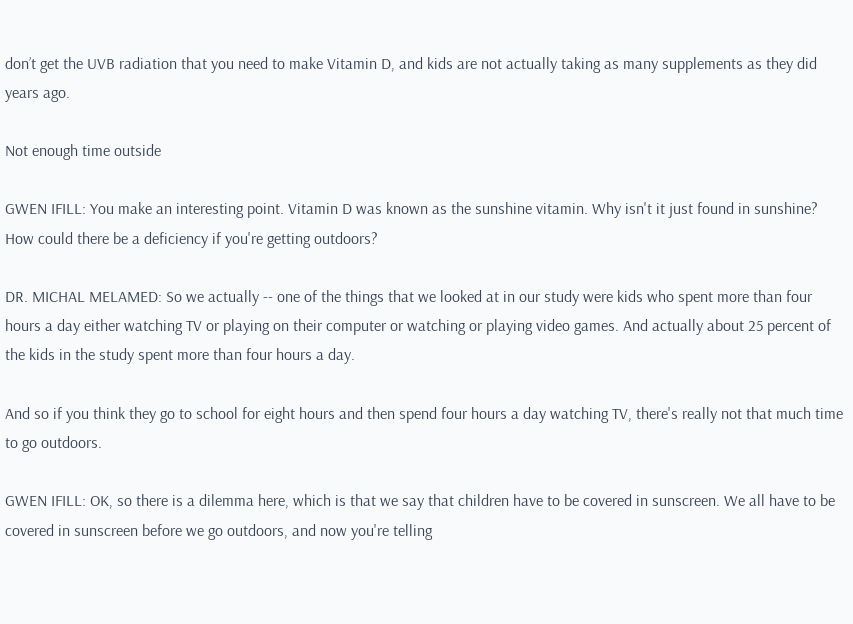don’t get the UVB radiation that you need to make Vitamin D, and kids are not actually taking as many supplements as they did years ago.

Not enough time outside

GWEN IFILL: You make an interesting point. Vitamin D was known as the sunshine vitamin. Why isn't it just found in sunshine? How could there be a deficiency if you're getting outdoors?

DR. MICHAL MELAMED: So we actually -- one of the things that we looked at in our study were kids who spent more than four hours a day either watching TV or playing on their computer or watching or playing video games. And actually about 25 percent of the kids in the study spent more than four hours a day.

And so if you think they go to school for eight hours and then spend four hours a day watching TV, there's really not that much time to go outdoors.

GWEN IFILL: OK, so there is a dilemma here, which is that we say that children have to be covered in sunscreen. We all have to be covered in sunscreen before we go outdoors, and now you're telling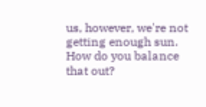us, however, we're not getting enough sun. How do you balance that out?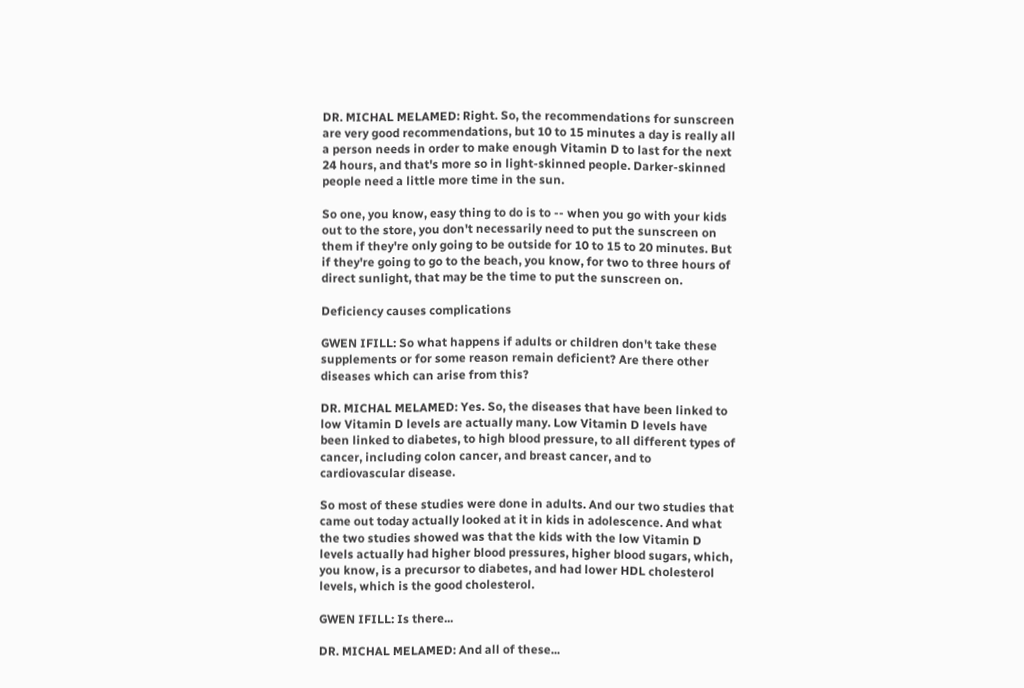DR. MICHAL MELAMED: Right. So, the recommendations for sunscreen are very good recommendations, but 10 to 15 minutes a day is really all a person needs in order to make enough Vitamin D to last for the next 24 hours, and that's more so in light-skinned people. Darker-skinned people need a little more time in the sun.

So one, you know, easy thing to do is to -- when you go with your kids out to the store, you don't necessarily need to put the sunscreen on them if they're only going to be outside for 10 to 15 to 20 minutes. But if they're going to go to the beach, you know, for two to three hours of direct sunlight, that may be the time to put the sunscreen on.

Deficiency causes complications

GWEN IFILL: So what happens if adults or children don't take these supplements or for some reason remain deficient? Are there other diseases which can arise from this?

DR. MICHAL MELAMED: Yes. So, the diseases that have been linked to low Vitamin D levels are actually many. Low Vitamin D levels have been linked to diabetes, to high blood pressure, to all different types of cancer, including colon cancer, and breast cancer, and to cardiovascular disease.

So most of these studies were done in adults. And our two studies that came out today actually looked at it in kids in adolescence. And what the two studies showed was that the kids with the low Vitamin D levels actually had higher blood pressures, higher blood sugars, which, you know, is a precursor to diabetes, and had lower HDL cholesterol levels, which is the good cholesterol.

GWEN IFILL: Is there...

DR. MICHAL MELAMED: And all of these...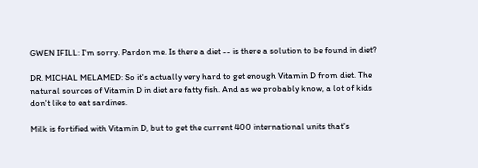GWEN IFILL: I'm sorry. Pardon me. Is there a diet -- is there a solution to be found in diet?

DR. MICHAL MELAMED: So it's actually very hard to get enough Vitamin D from diet. The natural sources of Vitamin D in diet are fatty fish. And as we probably know, a lot of kids don't like to eat sardines.

Milk is fortified with Vitamin D, but to get the current 400 international units that's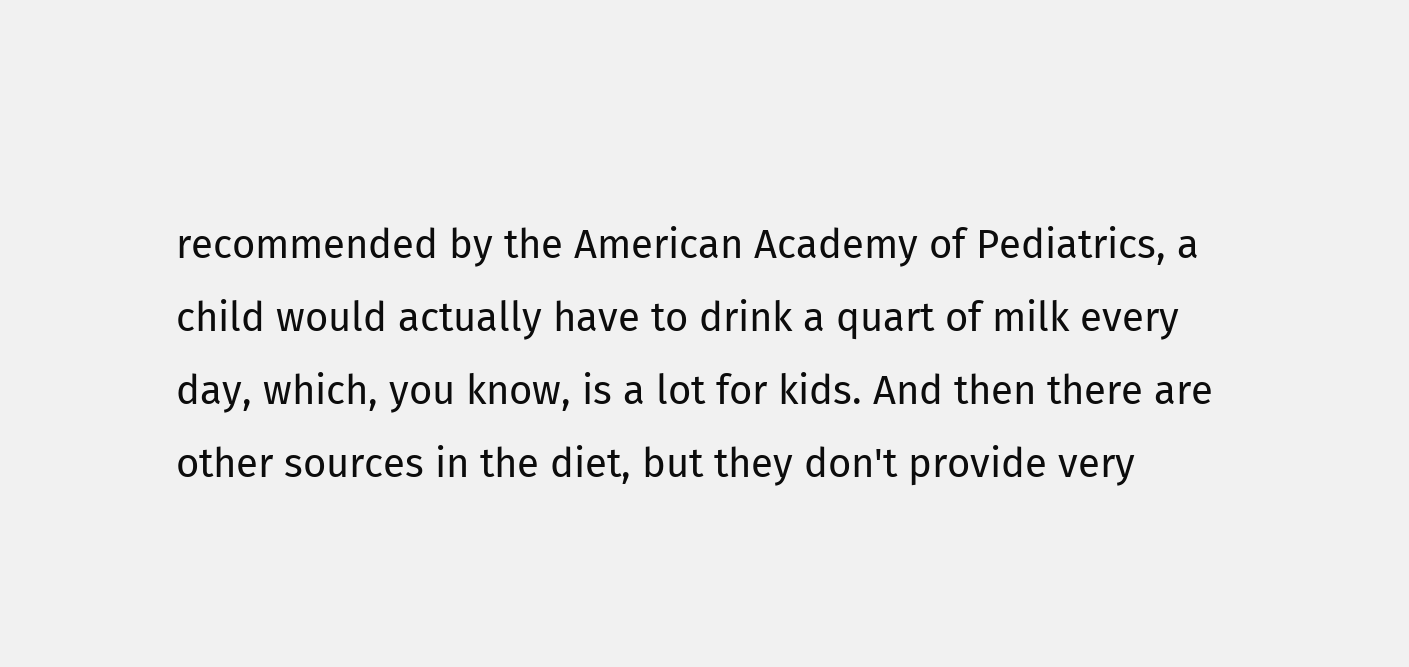recommended by the American Academy of Pediatrics, a child would actually have to drink a quart of milk every day, which, you know, is a lot for kids. And then there are other sources in the diet, but they don't provide very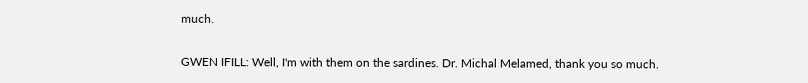much.

GWEN IFILL: Well, I'm with them on the sardines. Dr. Michal Melamed, thank you so much.